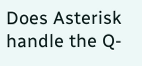Does Asterisk handle the Q-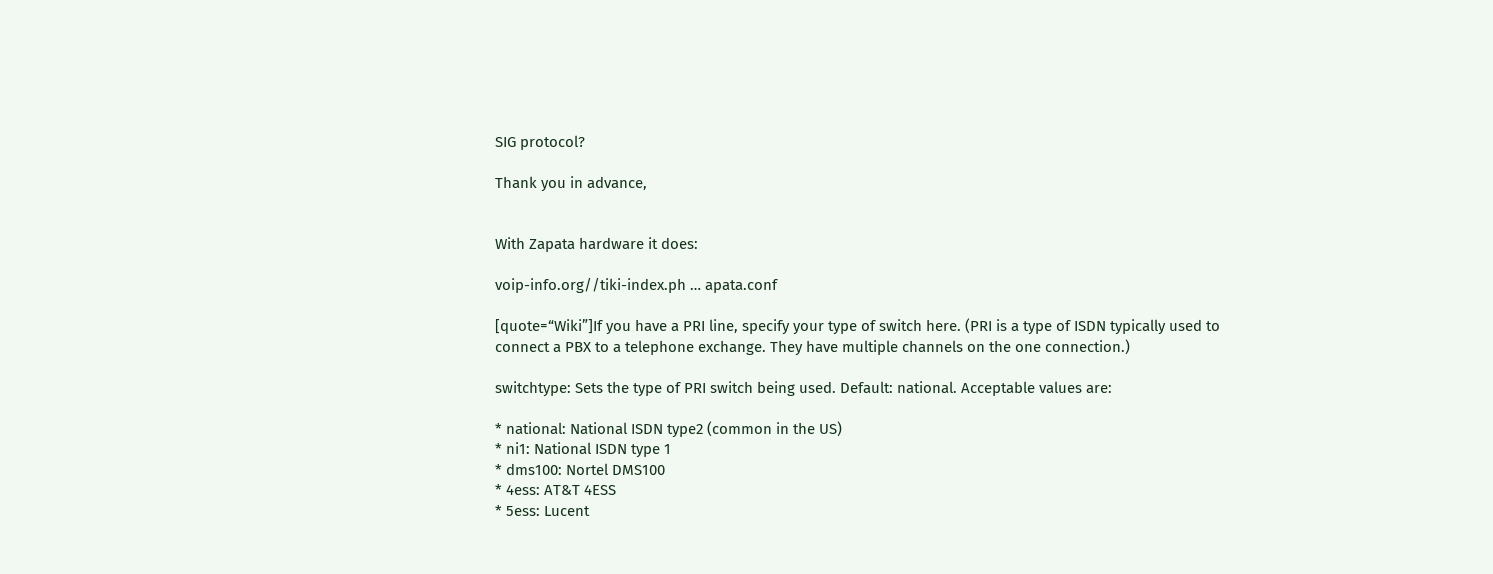SIG protocol?

Thank you in advance,


With Zapata hardware it does:

voip-info.org//tiki-index.ph … apata.conf

[quote=“Wiki”]If you have a PRI line, specify your type of switch here. (PRI is a type of ISDN typically used to connect a PBX to a telephone exchange. They have multiple channels on the one connection.)

switchtype: Sets the type of PRI switch being used. Default: national. Acceptable values are:

* national: National ISDN type2 (common in the US)
* ni1: National ISDN type 1
* dms100: Nortel DMS100
* 4ess: AT&T 4ESS
* 5ess: Lucent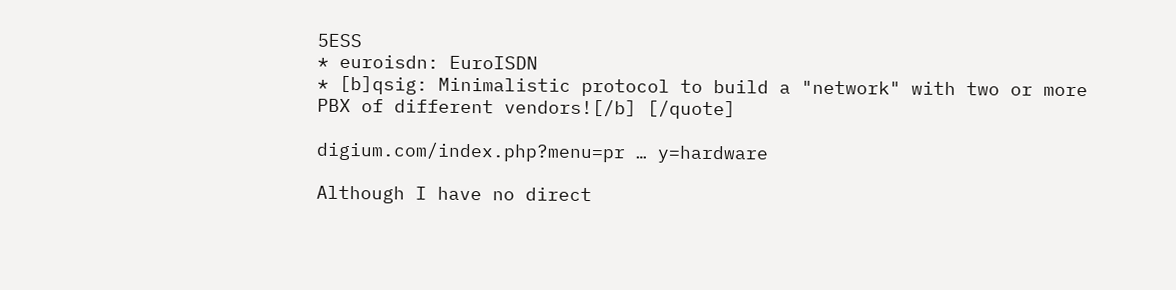5ESS
* euroisdn: EuroISDN
* [b]qsig: Minimalistic protocol to build a "network" with two or more PBX of different vendors![/b] [/quote]

digium.com/index.php?menu=pr … y=hardware

Although I have no direct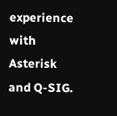experience with Asterisk and Q-SIG.